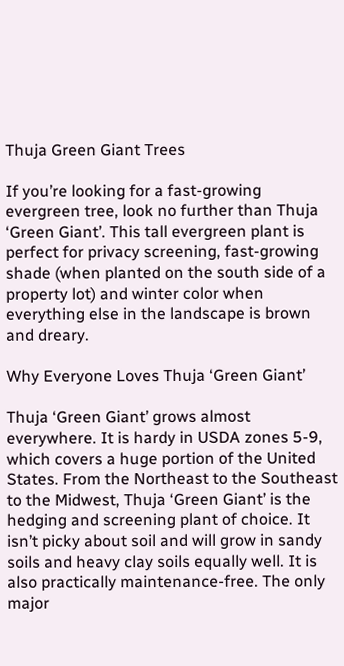Thuja Green Giant Trees

If you’re looking for a fast-growing evergreen tree, look no further than Thuja ‘Green Giant’. This tall evergreen plant is perfect for privacy screening, fast-growing shade (when planted on the south side of a property lot) and winter color when everything else in the landscape is brown and dreary.

Why Everyone Loves Thuja ‘Green Giant’

Thuja ‘Green Giant’ grows almost everywhere. It is hardy in USDA zones 5-9, which covers a huge portion of the United States. From the Northeast to the Southeast to the Midwest, Thuja ‘Green Giant’ is the hedging and screening plant of choice. It isn’t picky about soil and will grow in sandy soils and heavy clay soils equally well. It is also practically maintenance-free. The only major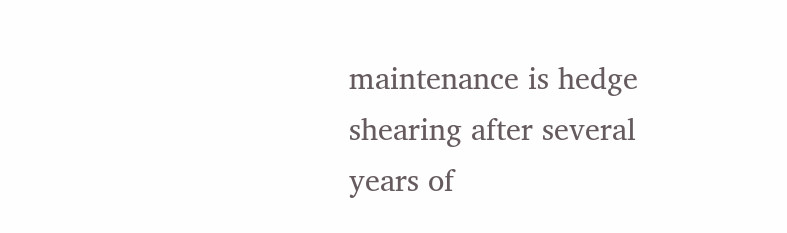maintenance is hedge shearing after several years of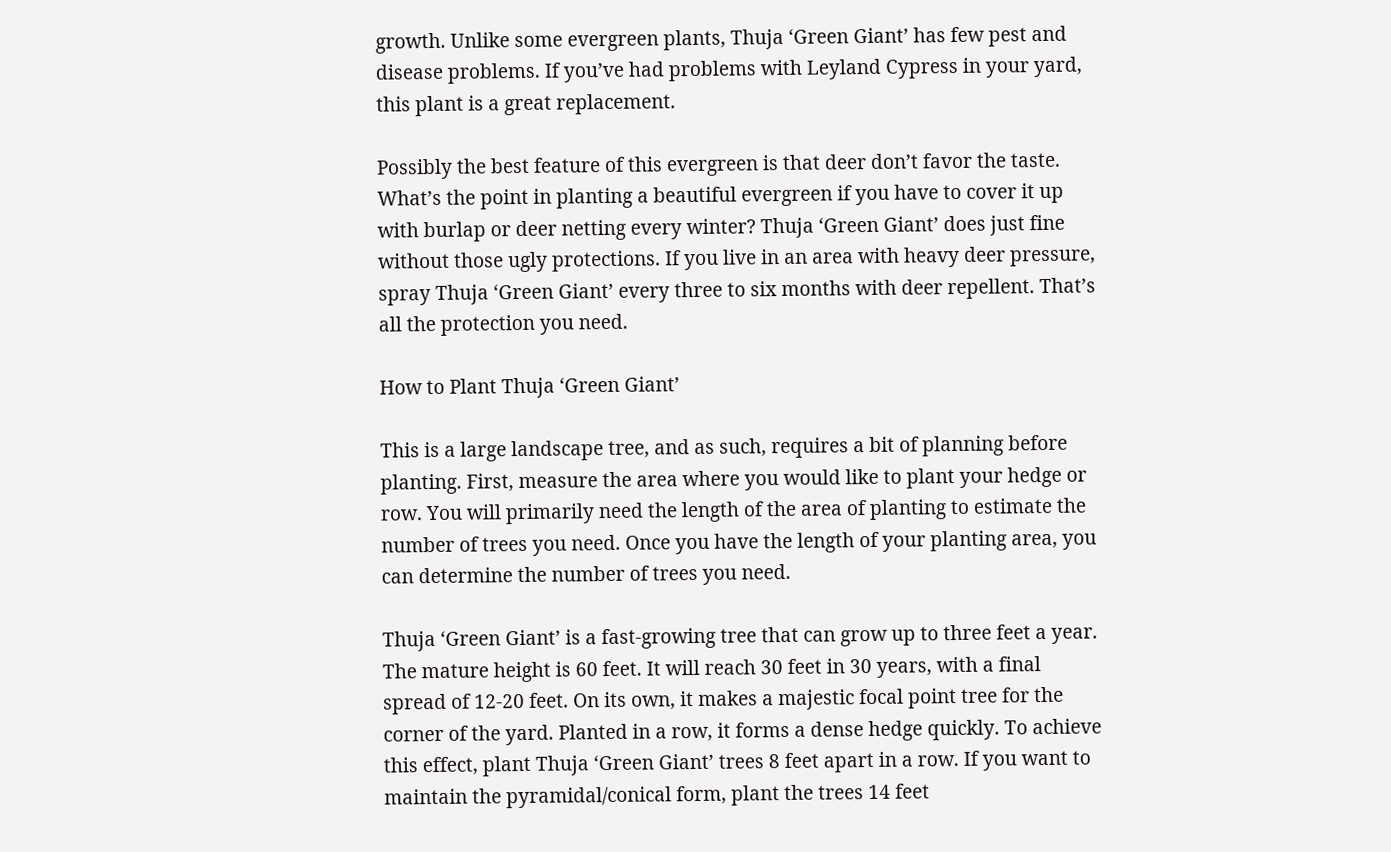growth. Unlike some evergreen plants, Thuja ‘Green Giant’ has few pest and disease problems. If you’ve had problems with Leyland Cypress in your yard, this plant is a great replacement.

Possibly the best feature of this evergreen is that deer don’t favor the taste. What’s the point in planting a beautiful evergreen if you have to cover it up with burlap or deer netting every winter? Thuja ‘Green Giant’ does just fine without those ugly protections. If you live in an area with heavy deer pressure, spray Thuja ‘Green Giant’ every three to six months with deer repellent. That’s all the protection you need.

How to Plant Thuja ‘Green Giant’

This is a large landscape tree, and as such, requires a bit of planning before planting. First, measure the area where you would like to plant your hedge or row. You will primarily need the length of the area of planting to estimate the number of trees you need. Once you have the length of your planting area, you can determine the number of trees you need.

Thuja ‘Green Giant’ is a fast-growing tree that can grow up to three feet a year. The mature height is 60 feet. It will reach 30 feet in 30 years, with a final spread of 12-20 feet. On its own, it makes a majestic focal point tree for the corner of the yard. Planted in a row, it forms a dense hedge quickly. To achieve this effect, plant Thuja ‘Green Giant’ trees 8 feet apart in a row. If you want to maintain the pyramidal/conical form, plant the trees 14 feet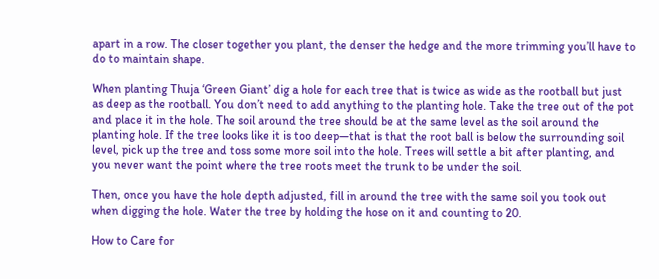apart in a row. The closer together you plant, the denser the hedge and the more trimming you’ll have to do to maintain shape.

When planting Thuja ‘Green Giant’ dig a hole for each tree that is twice as wide as the rootball but just as deep as the rootball. You don’t need to add anything to the planting hole. Take the tree out of the pot and place it in the hole. The soil around the tree should be at the same level as the soil around the planting hole. If the tree looks like it is too deep—that is that the root ball is below the surrounding soil level, pick up the tree and toss some more soil into the hole. Trees will settle a bit after planting, and you never want the point where the tree roots meet the trunk to be under the soil.

Then, once you have the hole depth adjusted, fill in around the tree with the same soil you took out when digging the hole. Water the tree by holding the hose on it and counting to 20.

How to Care for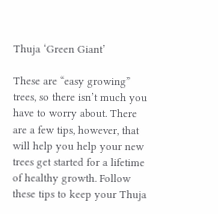Thuja ‘Green Giant’

These are “easy growing” trees, so there isn’t much you have to worry about. There are a few tips, however, that will help you help your new trees get started for a lifetime of healthy growth. Follow these tips to keep your Thuja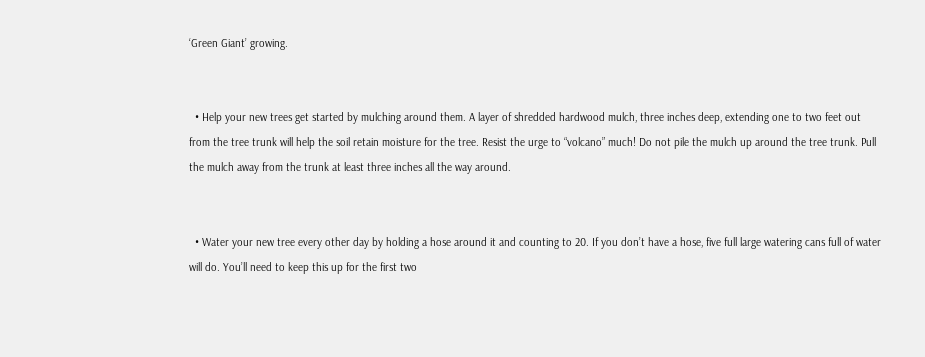‘Green Giant’ growing.


  • Help your new trees get started by mulching around them. A layer of shredded hardwood mulch, three inches deep, extending one to two feet out from the tree trunk will help the soil retain moisture for the tree. Resist the urge to “volcano” much! Do not pile the mulch up around the tree trunk. Pull the mulch away from the trunk at least three inches all the way around.


  • Water your new tree every other day by holding a hose around it and counting to 20. If you don’t have a hose, five full large watering cans full of water will do. You’ll need to keep this up for the first two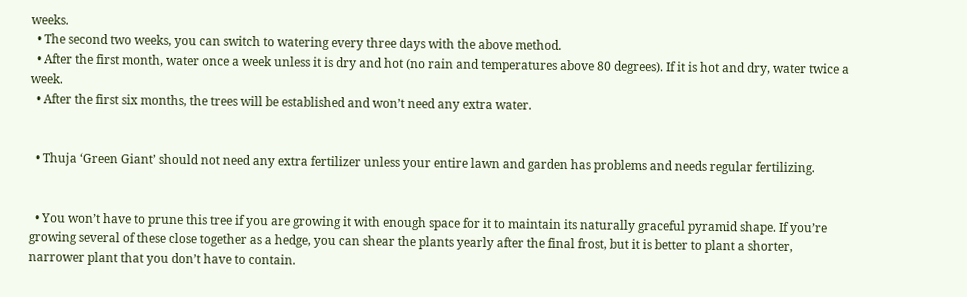weeks.
  • The second two weeks, you can switch to watering every three days with the above method.
  • After the first month, water once a week unless it is dry and hot (no rain and temperatures above 80 degrees). If it is hot and dry, water twice a week.
  • After the first six months, the trees will be established and won’t need any extra water.


  • Thuja ‘Green Giant’ should not need any extra fertilizer unless your entire lawn and garden has problems and needs regular fertilizing.


  • You won’t have to prune this tree if you are growing it with enough space for it to maintain its naturally graceful pyramid shape. If you’re growing several of these close together as a hedge, you can shear the plants yearly after the final frost, but it is better to plant a shorter, narrower plant that you don’t have to contain.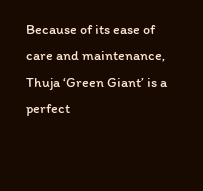Because of its ease of care and maintenance, Thuja ‘Green Giant’ is a perfect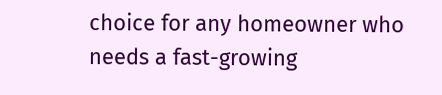choice for any homeowner who needs a fast-growing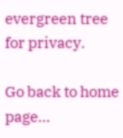evergreen tree for privacy.

Go back to home page…